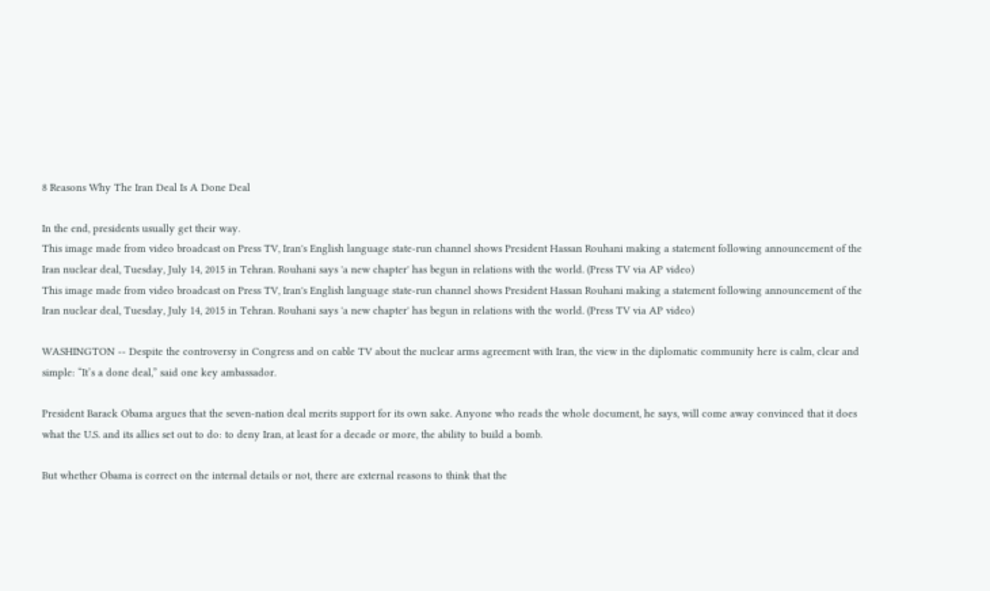8 Reasons Why The Iran Deal Is A Done Deal

In the end, presidents usually get their way.
This image made from video broadcast on Press TV, Iran's English language state-run channel shows President Hassan Rouhani making a statement following announcement of the Iran nuclear deal, Tuesday, July 14, 2015 in Tehran. Rouhani says 'a new chapter' has begun in relations with the world. (Press TV via AP video)
This image made from video broadcast on Press TV, Iran's English language state-run channel shows President Hassan Rouhani making a statement following announcement of the Iran nuclear deal, Tuesday, July 14, 2015 in Tehran. Rouhani says 'a new chapter' has begun in relations with the world. (Press TV via AP video)

WASHINGTON -- Despite the controversy in Congress and on cable TV about the nuclear arms agreement with Iran, the view in the diplomatic community here is calm, clear and simple: “It’s a done deal,” said one key ambassador.

President Barack Obama argues that the seven-nation deal merits support for its own sake. Anyone who reads the whole document, he says, will come away convinced that it does what the U.S. and its allies set out to do: to deny Iran, at least for a decade or more, the ability to build a bomb.

But whether Obama is correct on the internal details or not, there are external reasons to think that the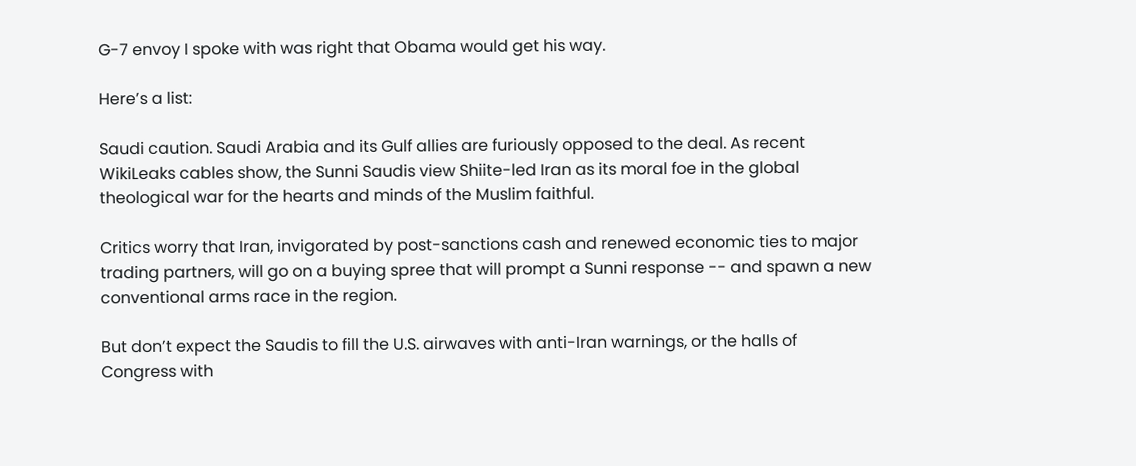G-7 envoy I spoke with was right that Obama would get his way.

Here’s a list:

Saudi caution. Saudi Arabia and its Gulf allies are furiously opposed to the deal. As recent WikiLeaks cables show, the Sunni Saudis view Shiite-led Iran as its moral foe in the global theological war for the hearts and minds of the Muslim faithful.

Critics worry that Iran, invigorated by post-sanctions cash and renewed economic ties to major trading partners, will go on a buying spree that will prompt a Sunni response -- and spawn a new conventional arms race in the region.

But don’t expect the Saudis to fill the U.S. airwaves with anti-Iran warnings, or the halls of Congress with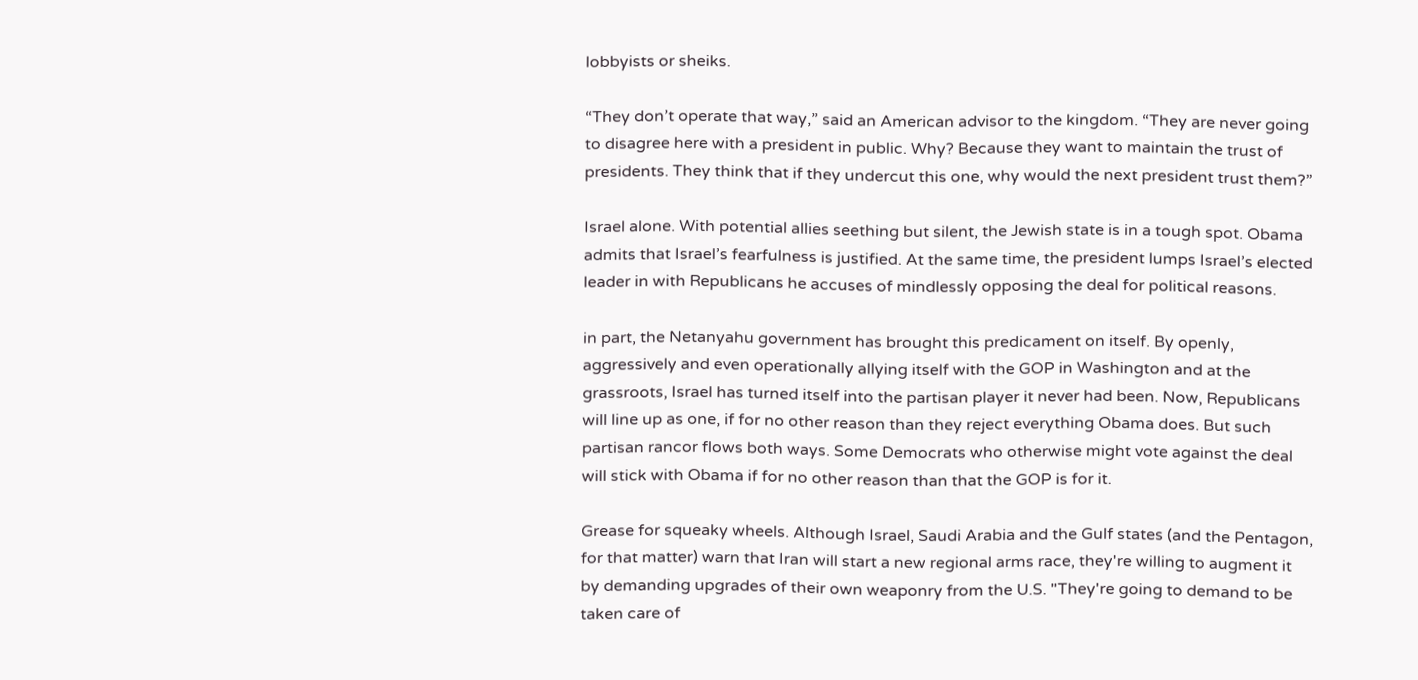lobbyists or sheiks.

“They don’t operate that way,” said an American advisor to the kingdom. “They are never going to disagree here with a president in public. Why? Because they want to maintain the trust of presidents. They think that if they undercut this one, why would the next president trust them?”

Israel alone. With potential allies seething but silent, the Jewish state is in a tough spot. Obama admits that Israel’s fearfulness is justified. At the same time, the president lumps Israel’s elected leader in with Republicans he accuses of mindlessly opposing the deal for political reasons.

in part, the Netanyahu government has brought this predicament on itself. By openly, aggressively and even operationally allying itself with the GOP in Washington and at the grassroots, Israel has turned itself into the partisan player it never had been. Now, Republicans will line up as one, if for no other reason than they reject everything Obama does. But such partisan rancor flows both ways. Some Democrats who otherwise might vote against the deal will stick with Obama if for no other reason than that the GOP is for it.

Grease for squeaky wheels. Although Israel, Saudi Arabia and the Gulf states (and the Pentagon, for that matter) warn that Iran will start a new regional arms race, they're willing to augment it by demanding upgrades of their own weaponry from the U.S. "They're going to demand to be taken care of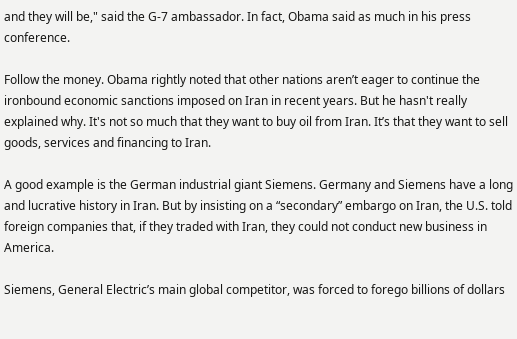and they will be," said the G-7 ambassador. In fact, Obama said as much in his press conference.

Follow the money. Obama rightly noted that other nations aren’t eager to continue the ironbound economic sanctions imposed on Iran in recent years. But he hasn't really explained why. It's not so much that they want to buy oil from Iran. It’s that they want to sell goods, services and financing to Iran.

A good example is the German industrial giant Siemens. Germany and Siemens have a long and lucrative history in Iran. But by insisting on a “secondary” embargo on Iran, the U.S. told foreign companies that, if they traded with Iran, they could not conduct new business in America.

Siemens, General Electric’s main global competitor, was forced to forego billions of dollars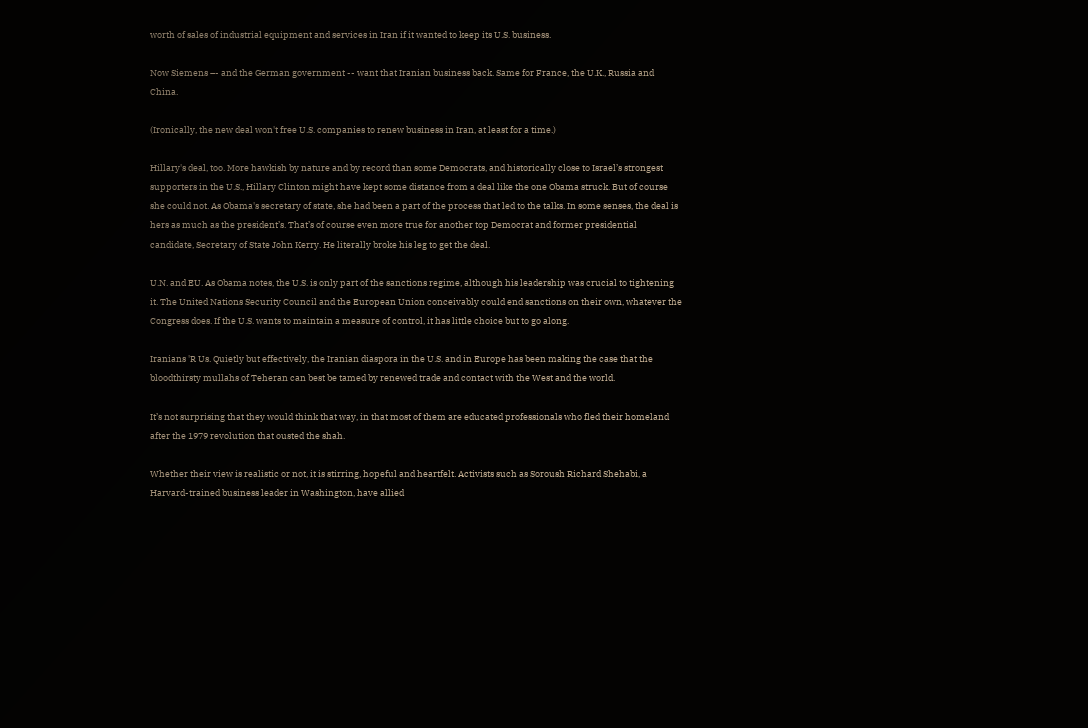worth of sales of industrial equipment and services in Iran if it wanted to keep its U.S. business.

Now Siemens –- and the German government -- want that Iranian business back. Same for France, the U.K., Russia and China.

(Ironically, the new deal won't free U.S. companies to renew business in Iran, at least for a time.)

Hillary's deal, too. More hawkish by nature and by record than some Democrats, and historically close to Israel’s strongest supporters in the U.S., Hillary Clinton might have kept some distance from a deal like the one Obama struck. But of course she could not. As Obama's secretary of state, she had been a part of the process that led to the talks. In some senses, the deal is hers as much as the president’s. That’s of course even more true for another top Democrat and former presidential candidate, Secretary of State John Kerry. He literally broke his leg to get the deal.

U.N. and EU. As Obama notes, the U.S. is only part of the sanctions regime, although his leadership was crucial to tightening it. The United Nations Security Council and the European Union conceivably could end sanctions on their own, whatever the Congress does. If the U.S. wants to maintain a measure of control, it has little choice but to go along.

Iranians 'R Us. Quietly but effectively, the Iranian diaspora in the U.S. and in Europe has been making the case that the bloodthirsty mullahs of Teheran can best be tamed by renewed trade and contact with the West and the world.

It’s not surprising that they would think that way, in that most of them are educated professionals who fled their homeland after the 1979 revolution that ousted the shah.

Whether their view is realistic or not, it is stirring, hopeful and heartfelt. Activists such as Soroush Richard Shehabi, a Harvard-trained business leader in Washington, have allied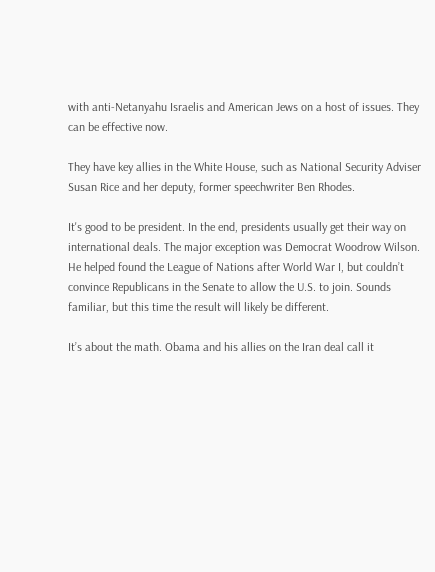with anti-Netanyahu Israelis and American Jews on a host of issues. They can be effective now.

They have key allies in the White House, such as National Security Adviser Susan Rice and her deputy, former speechwriter Ben Rhodes.

It's good to be president. In the end, presidents usually get their way on international deals. The major exception was Democrat Woodrow Wilson. He helped found the League of Nations after World War I, but couldn’t convince Republicans in the Senate to allow the U.S. to join. Sounds familiar, but this time the result will likely be different.

It’s about the math. Obama and his allies on the Iran deal call it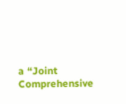a “Joint Comprehensive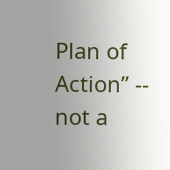Plan of Action” -- not a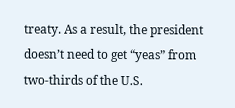treaty. As a result, the president doesn’t need to get “yeas” from two-thirds of the U.S.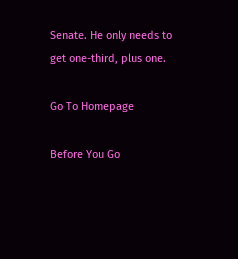Senate. He only needs to get one-third, plus one.

Go To Homepage

Before You Go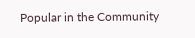Popular in the Community